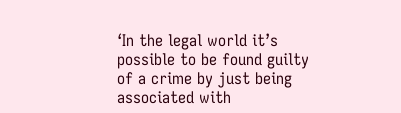‘In the legal world it’s possible to be found guilty of a crime by just being associated with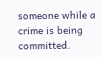someone while a crime is being committed.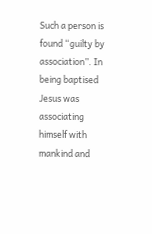Such a person is found “guilty by association”. In being baptised Jesus was associating himself with mankind and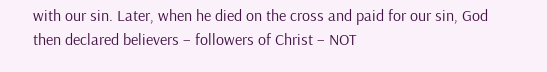with our sin. Later, when he died on the cross and paid for our sin, God then declared believers – followers of Christ – NOT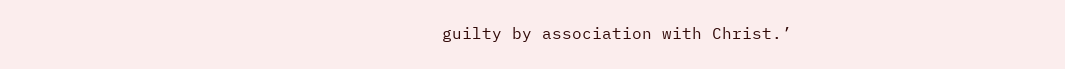guilty by association with Christ.’